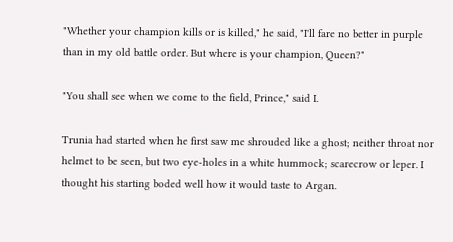"Whether your champion kills or is killed," he said, "I'll fare no better in purple than in my old battle order. But where is your champion, Queen?"

"You shall see when we come to the field, Prince," said I.

Trunia had started when he first saw me shrouded like a ghost; neither throat nor helmet to be seen, but two eye-holes in a white hummock; scarecrow or leper. I thought his starting boded well how it would taste to Argan.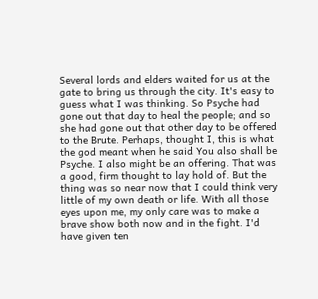Several lords and elders waited for us at the gate to bring us through the city. It's easy to guess what I was thinking. So Psyche had gone out that day to heal the people; and so she had gone out that other day to be offered to the Brute. Perhaps, thought I, this is what the god meant when he said You also shall be Psyche. I also might be an offering. That was a good, firm thought to lay hold of. But the thing was so near now that I could think very little of my own death or life. With all those eyes upon me, my only care was to make a brave show both now and in the fight. I'd have given ten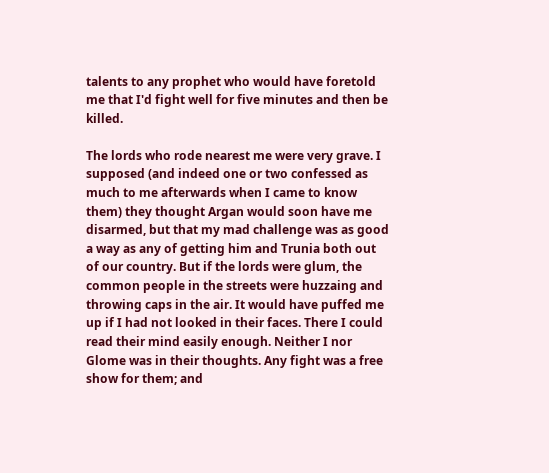talents to any prophet who would have foretold me that I'd fight well for five minutes and then be killed.

The lords who rode nearest me were very grave. I supposed (and indeed one or two confessed as much to me afterwards when I came to know them) they thought Argan would soon have me disarmed, but that my mad challenge was as good a way as any of getting him and Trunia both out of our country. But if the lords were glum, the common people in the streets were huzzaing and throwing caps in the air. It would have puffed me up if I had not looked in their faces. There I could read their mind easily enough. Neither I nor Glome was in their thoughts. Any fight was a free show for them; and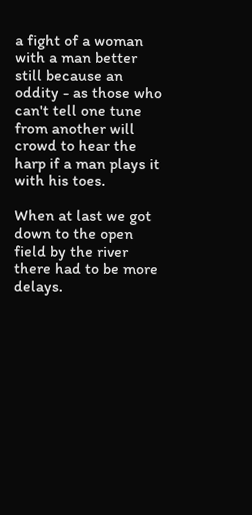a fight of a woman with a man better still because an oddity - as those who can't tell one tune from another will crowd to hear the harp if a man plays it with his toes.

When at last we got down to the open field by the river there had to be more delays.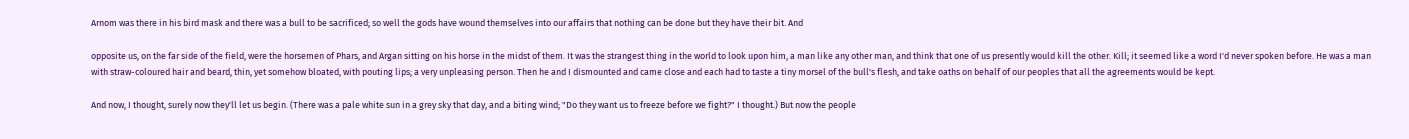Arnom was there in his bird mask and there was a bull to be sacrificed; so well the gods have wound themselves into our affairs that nothing can be done but they have their bit. And

opposite us, on the far side of the field, were the horsemen of Phars, and Argan sitting on his horse in the midst of them. It was the strangest thing in the world to look upon him, a man like any other man, and think that one of us presently would kill the other. Kill; it seemed like a word I'd never spoken before. He was a man with straw-coloured hair and beard, thin, yet somehow bloated, with pouting lips; a very unpleasing person. Then he and I dismounted and came close and each had to taste a tiny morsel of the bull's flesh, and take oaths on behalf of our peoples that all the agreements would be kept.

And now, I thought, surely now they'll let us begin. (There was a pale white sun in a grey sky that day, and a biting wind; "Do they want us to freeze before we fight?" I thought.) But now the people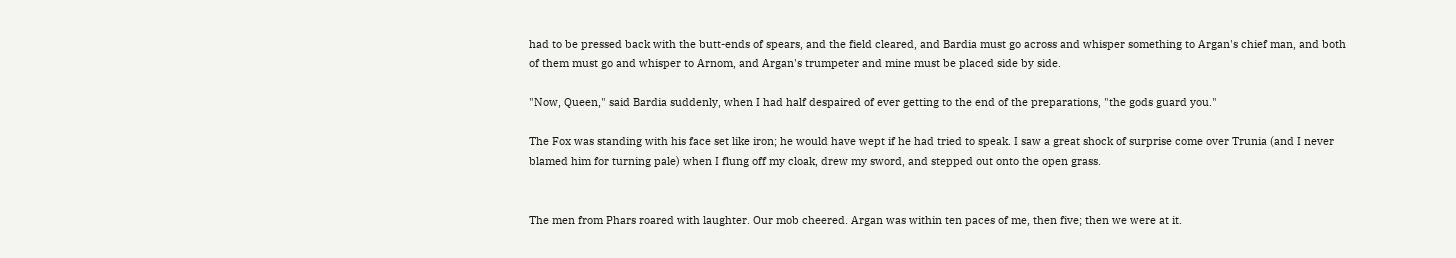had to be pressed back with the butt-ends of spears, and the field cleared, and Bardia must go across and whisper something to Argan's chief man, and both of them must go and whisper to Arnom, and Argan's trumpeter and mine must be placed side by side.

"Now, Queen," said Bardia suddenly, when I had half despaired of ever getting to the end of the preparations, "the gods guard you."

The Fox was standing with his face set like iron; he would have wept if he had tried to speak. I saw a great shock of surprise come over Trunia (and I never blamed him for turning pale) when I flung off my cloak, drew my sword, and stepped out onto the open grass.


The men from Phars roared with laughter. Our mob cheered. Argan was within ten paces of me, then five; then we were at it.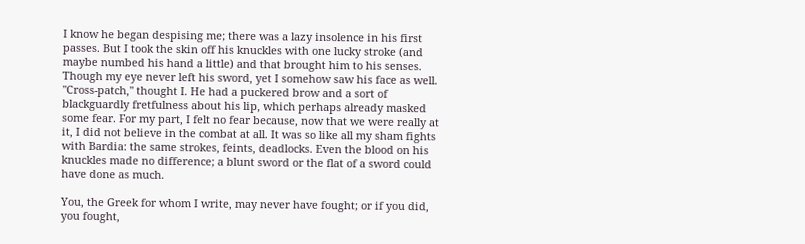I know he began despising me; there was a lazy insolence in his first passes. But I took the skin off his knuckles with one lucky stroke (and maybe numbed his hand a little) and that brought him to his senses. Though my eye never left his sword, yet I somehow saw his face as well. "Cross-patch," thought I. He had a puckered brow and a sort of blackguardly fretfulness about his lip, which perhaps already masked some fear. For my part, I felt no fear because, now that we were really at it, I did not believe in the combat at all. It was so like all my sham fights with Bardia: the same strokes, feints, deadlocks. Even the blood on his knuckles made no difference; a blunt sword or the flat of a sword could have done as much.

You, the Greek for whom I write, may never have fought; or if you did, you fought,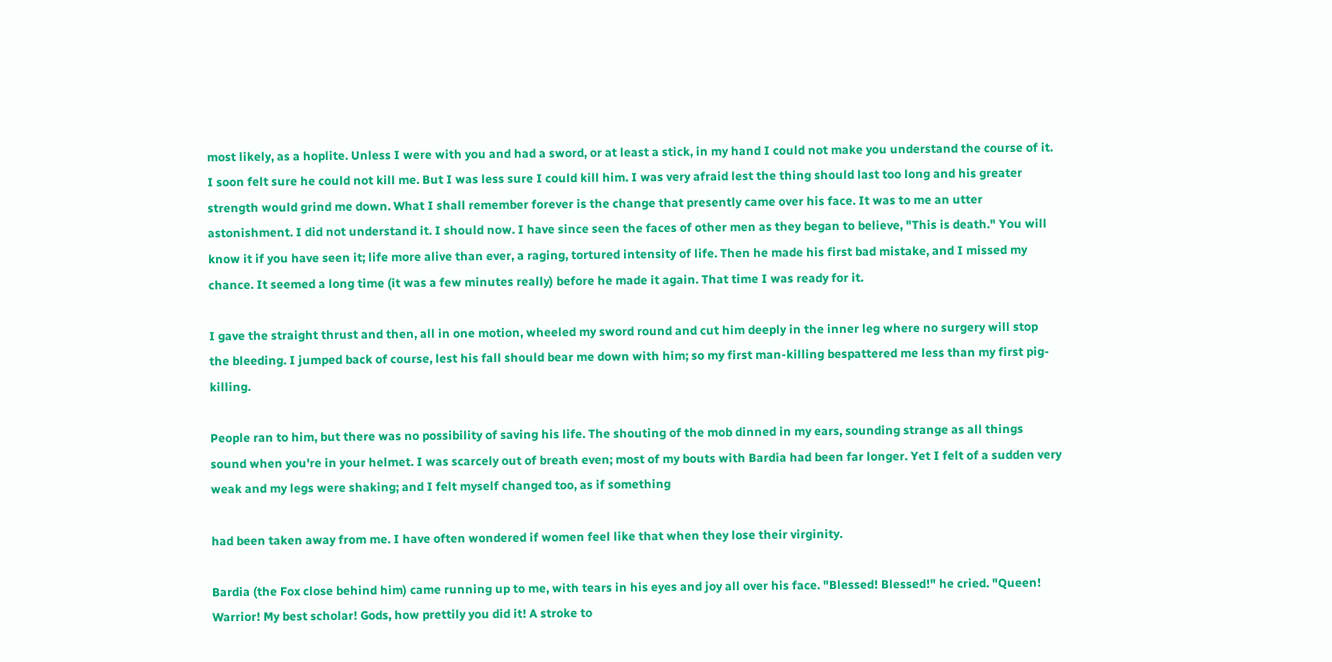most likely, as a hoplite. Unless I were with you and had a sword, or at least a stick, in my hand I could not make you understand the course of it. I soon felt sure he could not kill me. But I was less sure I could kill him. I was very afraid lest the thing should last too long and his greater strength would grind me down. What I shall remember forever is the change that presently came over his face. It was to me an utter astonishment. I did not understand it. I should now. I have since seen the faces of other men as they began to believe, "This is death." You will know it if you have seen it; life more alive than ever, a raging, tortured intensity of life. Then he made his first bad mistake, and I missed my chance. It seemed a long time (it was a few minutes really) before he made it again. That time I was ready for it.

I gave the straight thrust and then, all in one motion, wheeled my sword round and cut him deeply in the inner leg where no surgery will stop the bleeding. I jumped back of course, lest his fall should bear me down with him; so my first man-killing bespattered me less than my first pig-killing.

People ran to him, but there was no possibility of saving his life. The shouting of the mob dinned in my ears, sounding strange as all things sound when you're in your helmet. I was scarcely out of breath even; most of my bouts with Bardia had been far longer. Yet I felt of a sudden very weak and my legs were shaking; and I felt myself changed too, as if something

had been taken away from me. I have often wondered if women feel like that when they lose their virginity.

Bardia (the Fox close behind him) came running up to me, with tears in his eyes and joy all over his face. "Blessed! Blessed!" he cried. "Queen! Warrior! My best scholar! Gods, how prettily you did it! A stroke to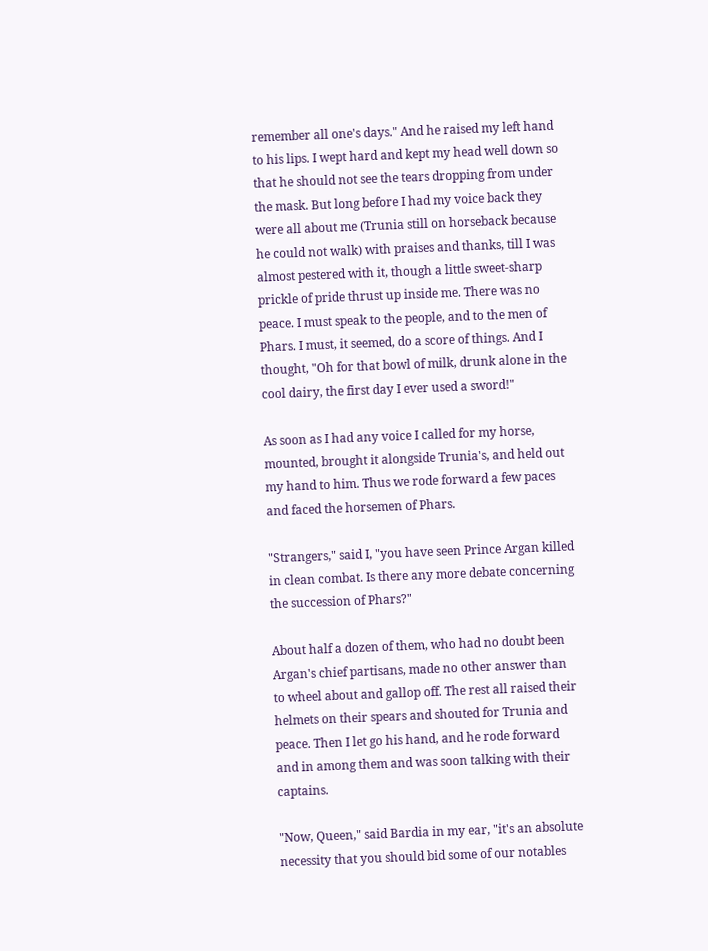remember all one's days." And he raised my left hand to his lips. I wept hard and kept my head well down so that he should not see the tears dropping from under the mask. But long before I had my voice back they were all about me (Trunia still on horseback because he could not walk) with praises and thanks, till I was almost pestered with it, though a little sweet-sharp prickle of pride thrust up inside me. There was no peace. I must speak to the people, and to the men of Phars. I must, it seemed, do a score of things. And I thought, "Oh for that bowl of milk, drunk alone in the cool dairy, the first day I ever used a sword!"

As soon as I had any voice I called for my horse, mounted, brought it alongside Trunia's, and held out my hand to him. Thus we rode forward a few paces and faced the horsemen of Phars.

"Strangers," said I, "you have seen Prince Argan killed in clean combat. Is there any more debate concerning the succession of Phars?"

About half a dozen of them, who had no doubt been Argan's chief partisans, made no other answer than to wheel about and gallop off. The rest all raised their helmets on their spears and shouted for Trunia and peace. Then I let go his hand, and he rode forward and in among them and was soon talking with their captains.

"Now, Queen," said Bardia in my ear, "it's an absolute necessity that you should bid some of our notables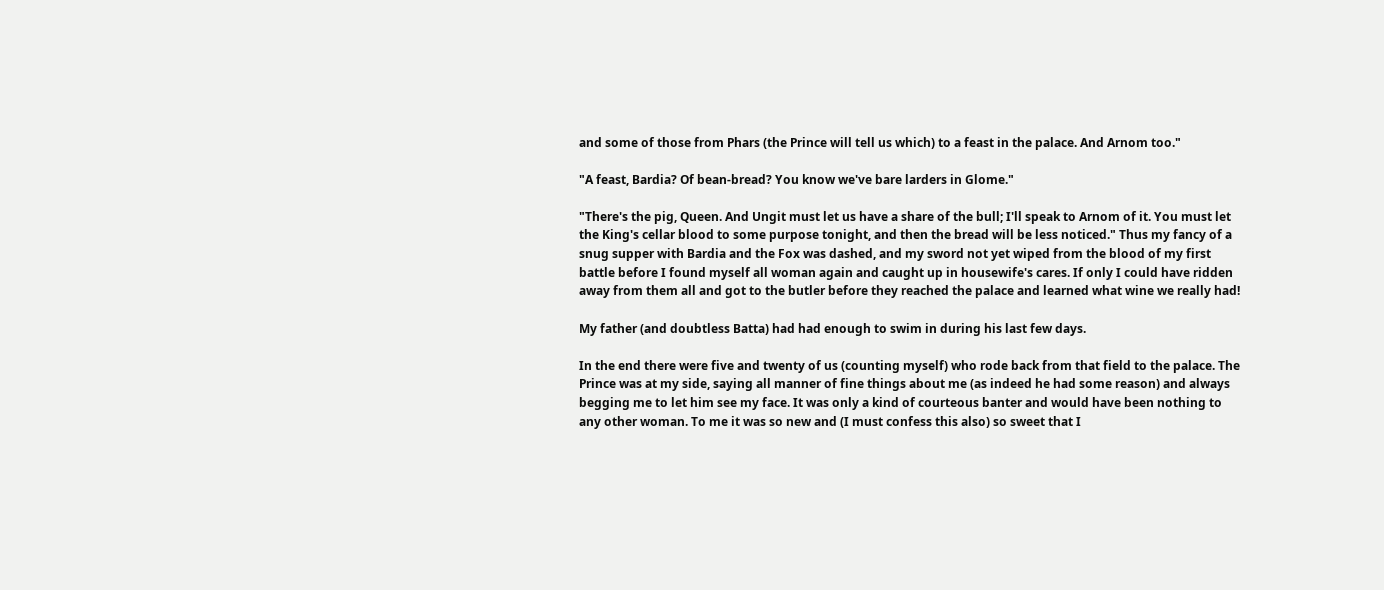and some of those from Phars (the Prince will tell us which) to a feast in the palace. And Arnom too."

"A feast, Bardia? Of bean-bread? You know we've bare larders in Glome."

"There's the pig, Queen. And Ungit must let us have a share of the bull; I'll speak to Arnom of it. You must let the King's cellar blood to some purpose tonight, and then the bread will be less noticed." Thus my fancy of a snug supper with Bardia and the Fox was dashed, and my sword not yet wiped from the blood of my first battle before I found myself all woman again and caught up in housewife's cares. If only I could have ridden away from them all and got to the butler before they reached the palace and learned what wine we really had!

My father (and doubtless Batta) had had enough to swim in during his last few days.

In the end there were five and twenty of us (counting myself) who rode back from that field to the palace. The Prince was at my side, saying all manner of fine things about me (as indeed he had some reason) and always begging me to let him see my face. It was only a kind of courteous banter and would have been nothing to any other woman. To me it was so new and (I must confess this also) so sweet that I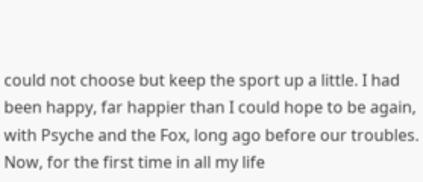could not choose but keep the sport up a little. I had been happy, far happier than I could hope to be again, with Psyche and the Fox, long ago before our troubles. Now, for the first time in all my life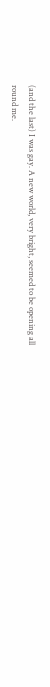(and the last) I was gay. A new world, very bright, seemed to be opening all round me.